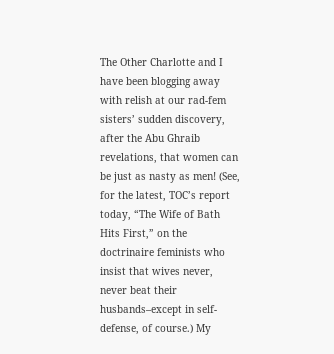The Other Charlotte and I have been blogging away with relish at our rad-fem sisters’ sudden discovery, after the Abu Ghraib revelations, that women can be just as nasty as men! (See, for the latest, TOC’s report today, “The Wife of Bath Hits First,” on the doctrinaire feminists who insist that wives never, never beat their husbands–except in self-defense, of course.) My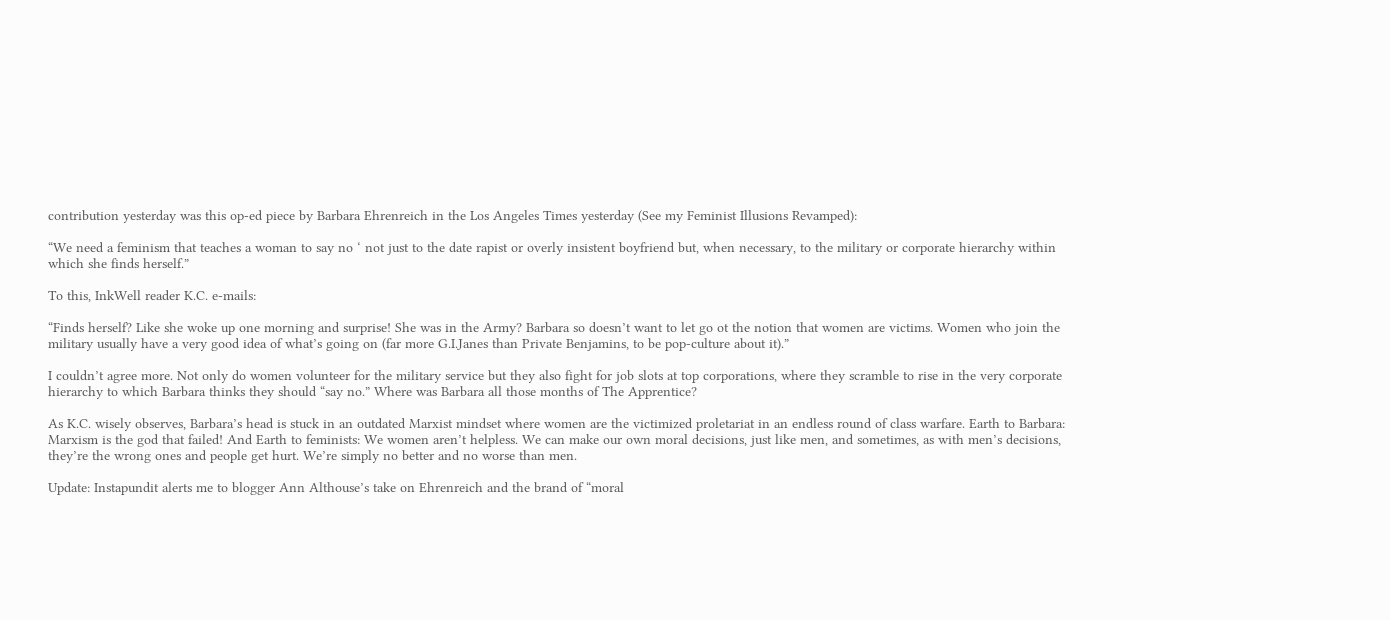contribution yesterday was this op-ed piece by Barbara Ehrenreich in the Los Angeles Times yesterday (See my Feminist Illusions Revamped):

“We need a feminism that teaches a woman to say no ‘ not just to the date rapist or overly insistent boyfriend but, when necessary, to the military or corporate hierarchy within which she finds herself.”

To this, InkWell reader K.C. e-mails:

“Finds herself? Like she woke up one morning and surprise! She was in the Army? Barbara so doesn’t want to let go ot the notion that women are victims. Women who join the military usually have a very good idea of what’s going on (far more G.I.Janes than Private Benjamins, to be pop-culture about it).”

I couldn’t agree more. Not only do women volunteer for the military service but they also fight for job slots at top corporations, where they scramble to rise in the very corporate hierarchy to which Barbara thinks they should “say no.” Where was Barbara all those months of The Apprentice?

As K.C. wisely observes, Barbara’s head is stuck in an outdated Marxist mindset where women are the victimized proletariat in an endless round of class warfare. Earth to Barbara: Marxism is the god that failed! And Earth to feminists: We women aren’t helpless. We can make our own moral decisions, just like men, and sometimes, as with men’s decisions, they’re the wrong ones and people get hurt. We’re simply no better and no worse than men.

Update: Instapundit alerts me to blogger Ann Althouse’s take on Ehrenreich and the brand of “moral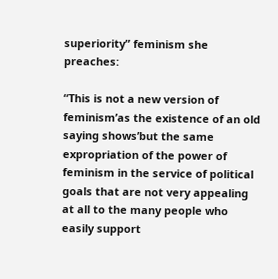superiority” feminism she preaches:

“This is not a new version of feminism’as the existence of an old saying shows’but the same expropriation of the power of feminism in the service of political goals that are not very appealing at all to the many people who easily support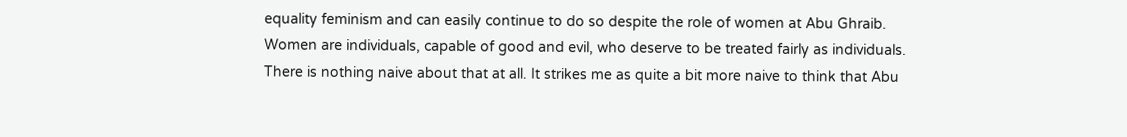equality feminism and can easily continue to do so despite the role of women at Abu Ghraib. Women are individuals, capable of good and evil, who deserve to be treated fairly as individuals. There is nothing naive about that at all. It strikes me as quite a bit more naive to think that Abu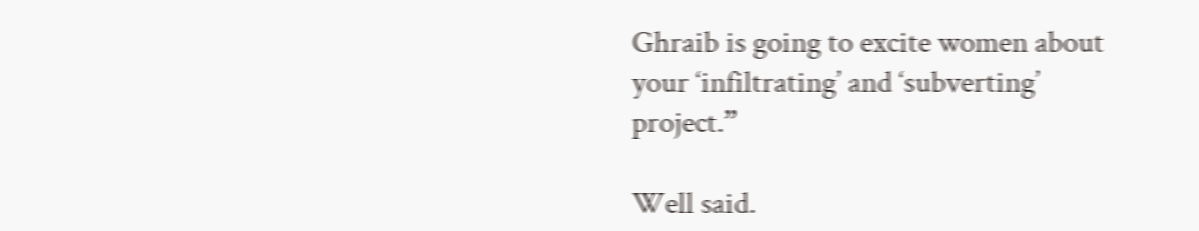Ghraib is going to excite women about your ‘infiltrating’ and ‘subverting’ project.”

Well said.